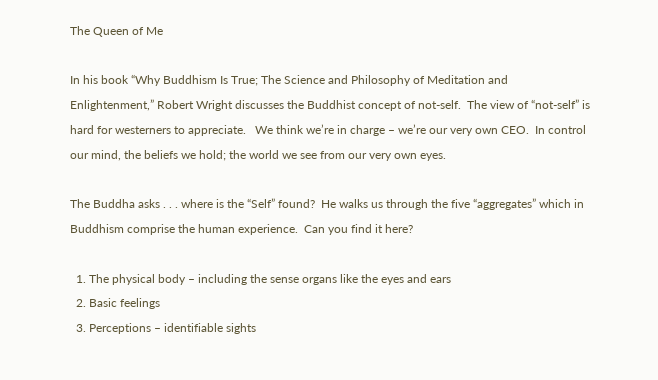The Queen of Me

In his book “Why Buddhism Is True; The Science and Philosophy of Meditation and Enlightenment,” Robert Wright discusses the Buddhist concept of not-self.  The view of “not-self” is hard for westerners to appreciate.   We think we’re in charge – we’re our very own CEO.  In control our mind, the beliefs we hold; the world we see from our very own eyes.

The Buddha asks . . . where is the “Self” found?  He walks us through the five “aggregates” which in Buddhism comprise the human experience.  Can you find it here?

  1. The physical body – including the sense organs like the eyes and ears
  2. Basic feelings
  3. Perceptions – identifiable sights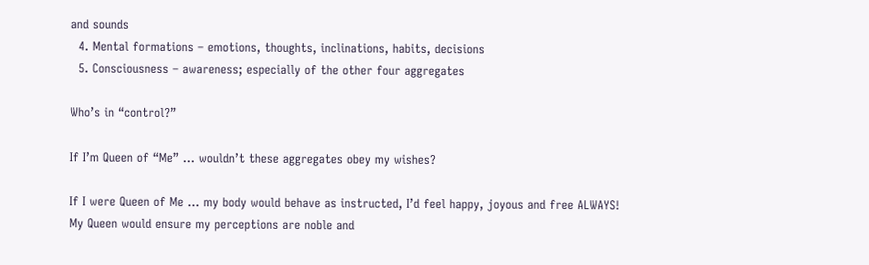and sounds
  4. Mental formations – emotions, thoughts, inclinations, habits, decisions
  5. Consciousness – awareness; especially of the other four aggregates

Who’s in “control?”

If I’m Queen of “Me” … wouldn’t these aggregates obey my wishes?

If I were Queen of Me … my body would behave as instructed, I’d feel happy, joyous and free ALWAYS!  My Queen would ensure my perceptions are noble and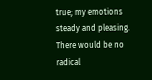true; my emotions steady and pleasing.  There would be no radical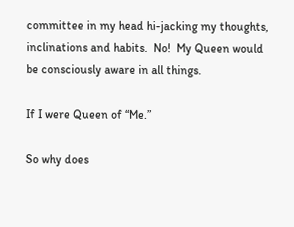committee in my head hi-jacking my thoughts, inclinations and habits.  No!  My Queen would be consciously aware in all things.

If I were Queen of “Me.”

So why does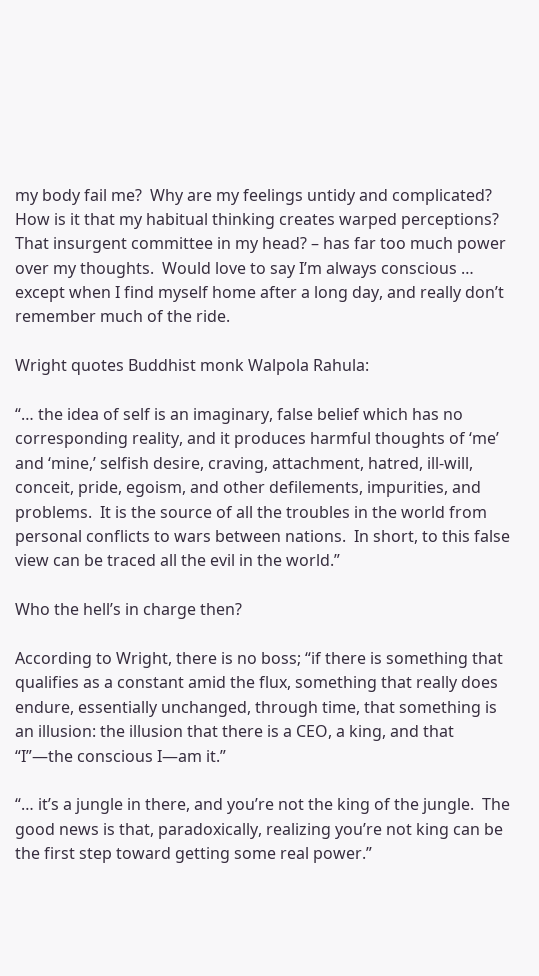my body fail me?  Why are my feelings untidy and complicated?  How is it that my habitual thinking creates warped perceptions?  That insurgent committee in my head? – has far too much power over my thoughts.  Would love to say I’m always conscious … except when I find myself home after a long day, and really don’t remember much of the ride.

Wright quotes Buddhist monk Walpola Rahula:

“… the idea of self is an imaginary, false belief which has no corresponding reality, and it produces harmful thoughts of ‘me’ and ‘mine,’ selfish desire, craving, attachment, hatred, ill-will, conceit, pride, egoism, and other defilements, impurities, and problems.  It is the source of all the troubles in the world from personal conflicts to wars between nations.  In short, to this false view can be traced all the evil in the world.”

Who the hell’s in charge then?

According to Wright, there is no boss; “if there is something that qualifies as a constant amid the flux, something that really does endure, essentially unchanged, through time, that something is an illusion: the illusion that there is a CEO, a king, and that “I”—the conscious I—am it.”

“… it’s a jungle in there, and you’re not the king of the jungle.  The good news is that, paradoxically, realizing you’re not king can be the first step toward getting some real power.”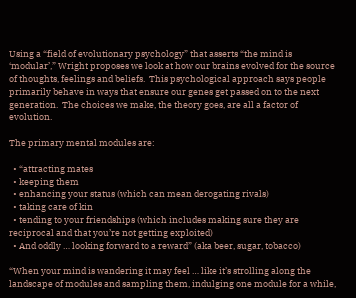Using a “field of evolutionary psychology” that asserts “the mind is ‘modular’,” Wright proposes we look at how our brains evolved for the source of thoughts, feelings and beliefs.  This psychological approach says people primarily behave in ways that ensure our genes get passed on to the next generation.  The choices we make, the theory goes, are all a factor of evolution.

The primary mental modules are:

  • “attracting mates
  • keeping them
  • enhancing your status (which can mean derogating rivals)
  • taking care of kin
  • tending to your friendships (which includes making sure they are reciprocal and that you’re not getting exploited)
  • And oddly … looking forward to a reward” (aka beer, sugar, tobacco)

“When your mind is wandering it may feel … like it’s strolling along the landscape of modules and sampling them, indulging one module for a while,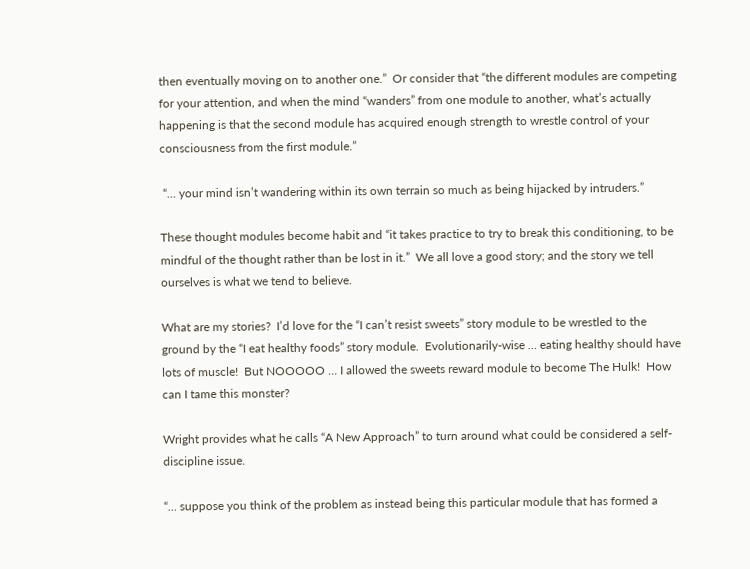then eventually moving on to another one.”  Or consider that “the different modules are competing for your attention, and when the mind “wanders” from one module to another, what’s actually happening is that the second module has acquired enough strength to wrestle control of your consciousness from the first module.”

 “… your mind isn’t wandering within its own terrain so much as being hijacked by intruders.”

These thought modules become habit and “it takes practice to try to break this conditioning, to be mindful of the thought rather than be lost in it.”  We all love a good story; and the story we tell ourselves is what we tend to believe.

What are my stories?  I’d love for the “I can’t resist sweets” story module to be wrestled to the ground by the “I eat healthy foods” story module.  Evolutionarily-wise … eating healthy should have lots of muscle!  But NOOOOO … I allowed the sweets reward module to become The Hulk!  How can I tame this monster?

Wright provides what he calls “A New Approach” to turn around what could be considered a self-discipline issue.

“… suppose you think of the problem as instead being this particular module that has formed a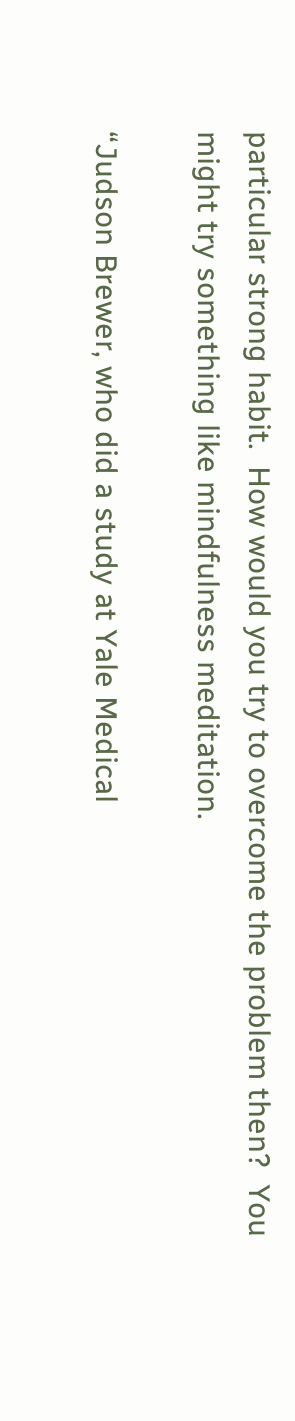particular strong habit.  How would you try to overcome the problem then?  You might try something like mindfulness meditation.

“Judson Brewer, who did a study at Yale Medical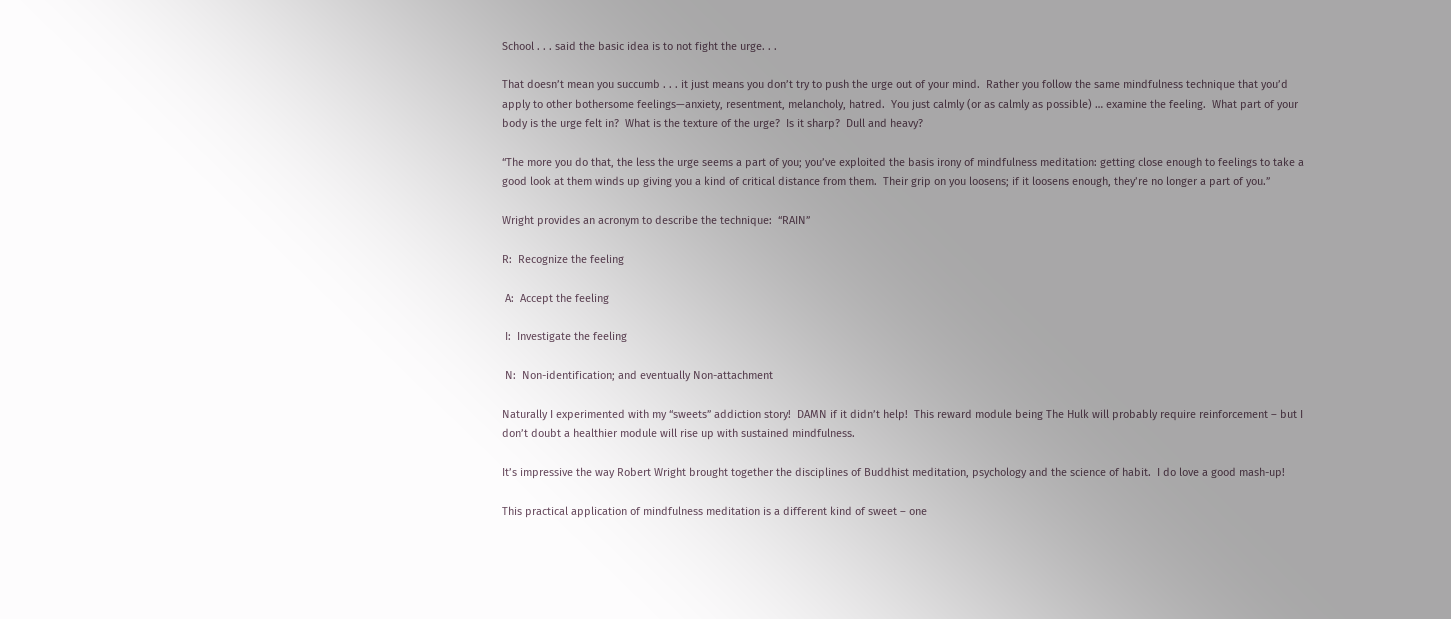School . . . said the basic idea is to not fight the urge. . .

That doesn’t mean you succumb . . . it just means you don’t try to push the urge out of your mind.  Rather you follow the same mindfulness technique that you’d apply to other bothersome feelings—anxiety, resentment, melancholy, hatred.  You just calmly (or as calmly as possible) … examine the feeling.  What part of your body is the urge felt in?  What is the texture of the urge?  Is it sharp?  Dull and heavy?

“The more you do that, the less the urge seems a part of you; you’ve exploited the basis irony of mindfulness meditation: getting close enough to feelings to take a good look at them winds up giving you a kind of critical distance from them.  Their grip on you loosens; if it loosens enough, they’re no longer a part of you.”

Wright provides an acronym to describe the technique:  “RAIN”

R:  Recognize the feeling

 A:  Accept the feeling

 I:  Investigate the feeling

 N:  Non-identification; and eventually Non-attachment

Naturally I experimented with my “sweets” addiction story!  DAMN if it didn’t help!  This reward module being The Hulk will probably require reinforcement – but I don’t doubt a healthier module will rise up with sustained mindfulness.

It’s impressive the way Robert Wright brought together the disciplines of Buddhist meditation, psychology and the science of habit.  I do love a good mash-up!

This practical application of mindfulness meditation is a different kind of sweet – one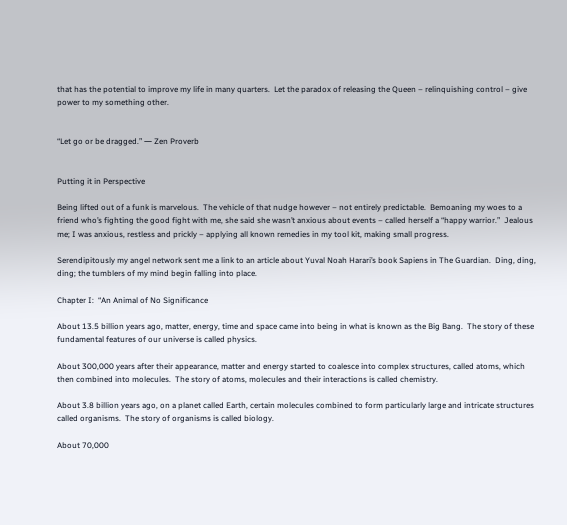that has the potential to improve my life in many quarters.  Let the paradox of releasing the Queen – relinquishing control – give power to my something other.


“Let go or be dragged.” ― Zen Proverb


Putting it in Perspective

Being lifted out of a funk is marvelous.  The vehicle of that nudge however – not entirely predictable.  Bemoaning my woes to a friend who’s fighting the good fight with me, she said she wasn’t anxious about events – called herself a “happy warrior.”  Jealous me; I was anxious, restless and prickly – applying all known remedies in my tool kit, making small progress.

Serendipitously my angel network sent me a link to an article about Yuval Noah Harari’s book Sapiens in The Guardian.  Ding, ding, ding; the tumblers of my mind begin falling into place.

Chapter I:  “An Animal of No Significance

About 13.5 billion years ago, matter, energy, time and space came into being in what is known as the Big Bang.  The story of these fundamental features of our universe is called physics.

About 300,000 years after their appearance, matter and energy started to coalesce into complex structures, called atoms, which then combined into molecules.  The story of atoms, molecules and their interactions is called chemistry.

About 3.8 billion years ago, on a planet called Earth, certain molecules combined to form particularly large and intricate structures called organisms.  The story of organisms is called biology.

About 70,000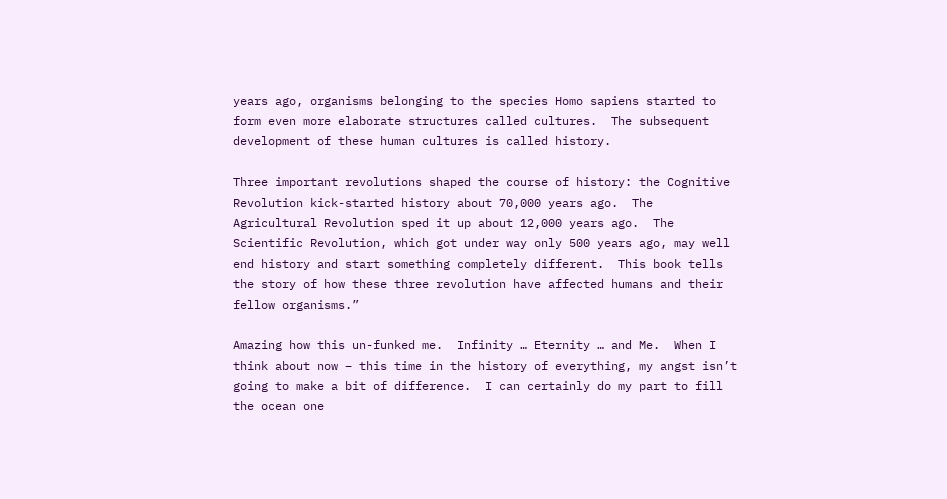years ago, organisms belonging to the species Homo sapiens started to form even more elaborate structures called cultures.  The subsequent development of these human cultures is called history.

Three important revolutions shaped the course of history: the Cognitive Revolution kick-started history about 70,000 years ago.  The Agricultural Revolution sped it up about 12,000 years ago.  The Scientific Revolution, which got under way only 500 years ago, may well end history and start something completely different.  This book tells the story of how these three revolution have affected humans and their fellow organisms.”

Amazing how this un-funked me.  Infinity … Eternity … and Me.  When I think about now – this time in the history of everything, my angst isn’t going to make a bit of difference.  I can certainly do my part to fill the ocean one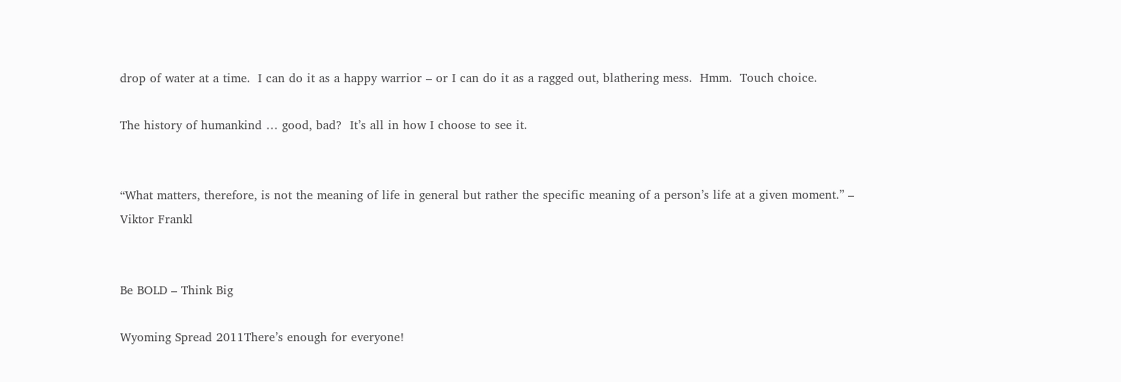drop of water at a time.  I can do it as a happy warrior – or I can do it as a ragged out, blathering mess.  Hmm.  Touch choice.

The history of humankind … good, bad?  It’s all in how I choose to see it.


“What matters, therefore, is not the meaning of life in general but rather the specific meaning of a person’s life at a given moment.” – Viktor Frankl


Be BOLD – Think Big

Wyoming Spread 2011There’s enough for everyone!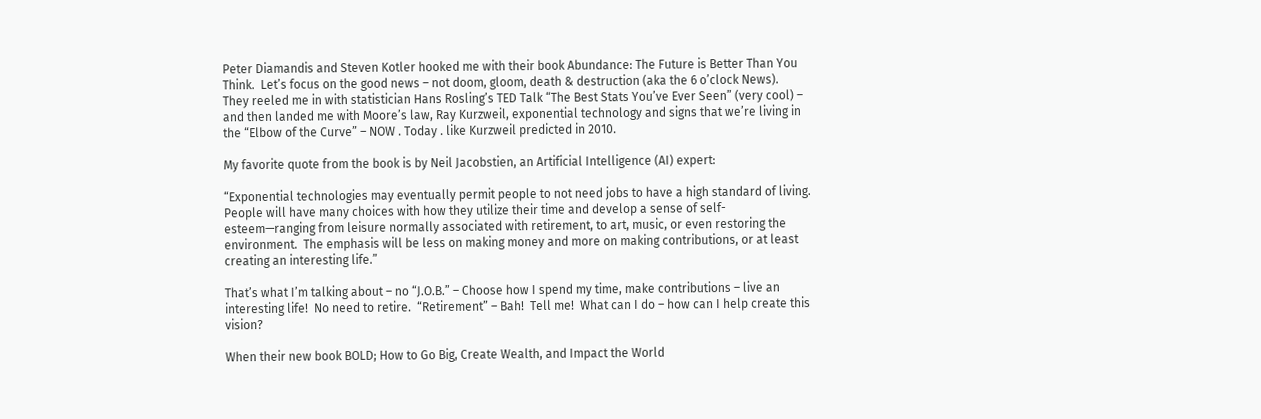Peter Diamandis and Steven Kotler hooked me with their book Abundance: The Future is Better Than You Think.  Let’s focus on the good news – not doom, gloom, death & destruction (aka the 6 o’clock News).  They reeled me in with statistician Hans Rosling’s TED Talk “The Best Stats You’ve Ever Seen” (very cool) – and then landed me with Moore’s law, Ray Kurzweil, exponential technology and signs that we’re living in the “Elbow of the Curve” – NOW . Today . like Kurzweil predicted in 2010.

My favorite quote from the book is by Neil Jacobstien, an Artificial Intelligence (AI) expert:

“Exponential technologies may eventually permit people to not need jobs to have a high standard of living.  People will have many choices with how they utilize their time and develop a sense of self-esteem—ranging from leisure normally associated with retirement, to art, music, or even restoring the environment.  The emphasis will be less on making money and more on making contributions, or at least creating an interesting life.”

That’s what I’m talking about – no “J.O.B.” – Choose how I spend my time, make contributions – live an interesting life!  No need to retire.  “Retirement” – Bah!  Tell me!  What can I do – how can I help create this vision?

When their new book BOLD; How to Go Big, Create Wealth, and Impact the World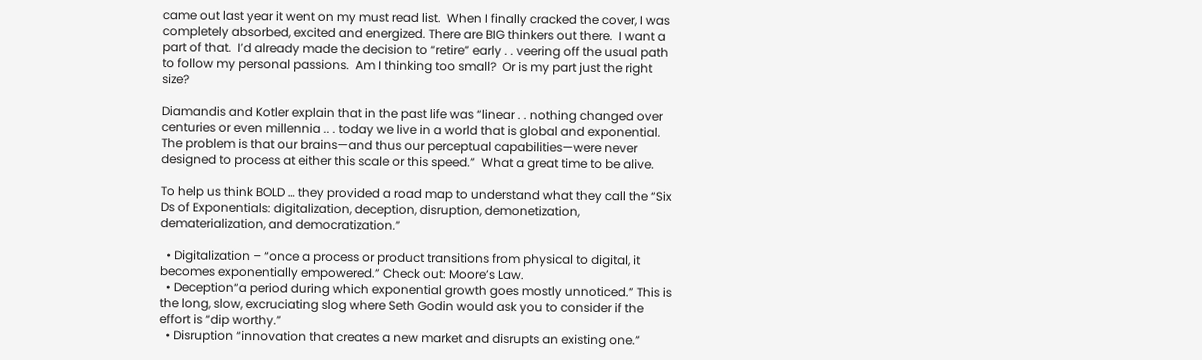came out last year it went on my must read list.  When I finally cracked the cover, I was completely absorbed, excited and energized. There are BIG thinkers out there.  I want a part of that.  I’d already made the decision to “retire” early . . veering off the usual path to follow my personal passions.  Am I thinking too small?  Or is my part just the right size?

Diamandis and Kotler explain that in the past life was “linear . . nothing changed over centuries or even millennia .. . today we live in a world that is global and exponential.  The problem is that our brains—and thus our perceptual capabilities—were never designed to process at either this scale or this speed.”  What a great time to be alive.

To help us think BOLD … they provided a road map to understand what they call the “Six Ds of Exponentials: digitalization, deception, disruption, demonetization, dematerialization, and democratization.”

  • Digitalization – “once a process or product transitions from physical to digital, it becomes exponentially empowered.” Check out: Moore’s Law.
  • Deception“a period during which exponential growth goes mostly unnoticed.” This is the long, slow, excruciating slog where Seth Godin would ask you to consider if the effort is “dip worthy.”
  • Disruption “innovation that creates a new market and disrupts an existing one.”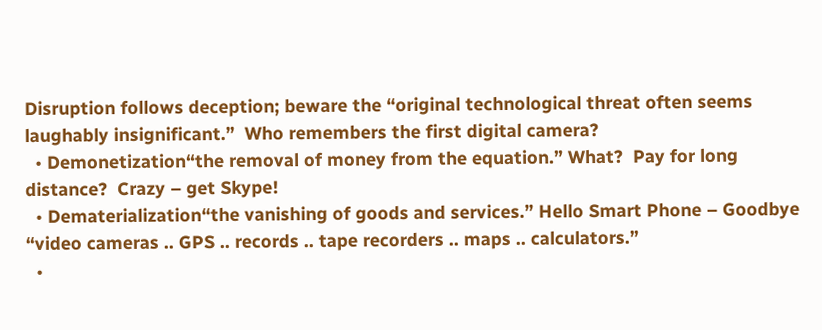Disruption follows deception; beware the “original technological threat often seems laughably insignificant.”  Who remembers the first digital camera?
  • Demonetization“the removal of money from the equation.” What?  Pay for long distance?  Crazy – get Skype!
  • Dematerialization“the vanishing of goods and services.” Hello Smart Phone – Goodbye “video cameras .. GPS .. records .. tape recorders .. maps .. calculators.”
  •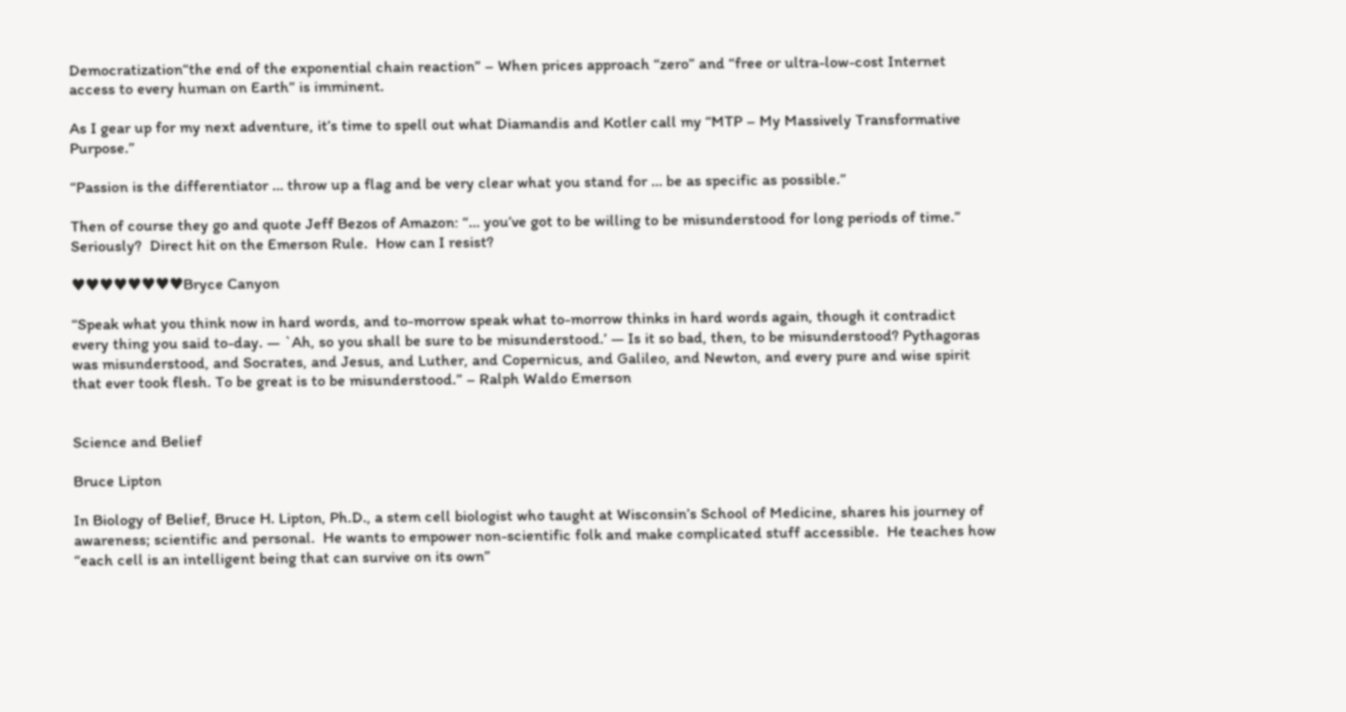Democratization“the end of the exponential chain reaction” – When prices approach “zero” and “free or ultra-low-cost Internet access to every human on Earth” is imminent.

As I gear up for my next adventure, it’s time to spell out what Diamandis and Kotler call my “MTP – My Massively Transformative Purpose.”

“Passion is the differentiator … throw up a flag and be very clear what you stand for … be as specific as possible.”

Then of course they go and quote Jeff Bezos of Amazon: “… you’ve got to be willing to be misunderstood for long periods of time.”  Seriously?  Direct hit on the Emerson Rule.  How can I resist?

♥♥♥♥♥♥♥♥Bryce Canyon

“Speak what you think now in hard words, and to-morrow speak what to-morrow thinks in hard words again, though it contradict every thing you said to-day. — `Ah, so you shall be sure to be misunderstood.’ — Is it so bad, then, to be misunderstood? Pythagoras was misunderstood, and Socrates, and Jesus, and Luther, and Copernicus, and Galileo, and Newton, and every pure and wise spirit that ever took flesh. To be great is to be misunderstood.” – Ralph Waldo Emerson


Science and Belief

Bruce Lipton

In Biology of Belief, Bruce H. Lipton, Ph.D., a stem cell biologist who taught at Wisconsin’s School of Medicine, shares his journey of awareness; scientific and personal.  He wants to empower non-scientific folk and make complicated stuff accessible.  He teaches how “each cell is an intelligent being that can survive on its own”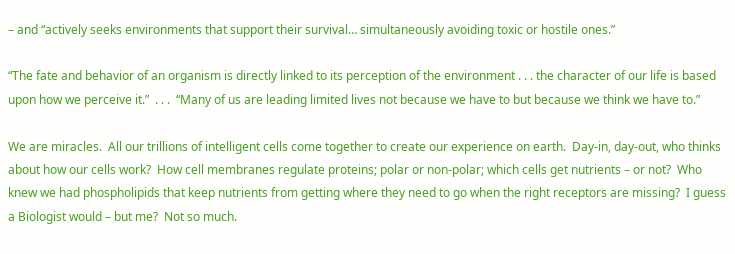– and “actively seeks environments that support their survival… simultaneously avoiding toxic or hostile ones.”

“The fate and behavior of an organism is directly linked to its perception of the environment . . . the character of our life is based upon how we perceive it.”  . . .  “Many of us are leading limited lives not because we have to but because we think we have to.”

We are miracles.  All our trillions of intelligent cells come together to create our experience on earth.  Day-in, day-out, who thinks about how our cells work?  How cell membranes regulate proteins; polar or non-polar; which cells get nutrients – or not?  Who knew we had phospholipids that keep nutrients from getting where they need to go when the right receptors are missing?  I guess a Biologist would – but me?  Not so much.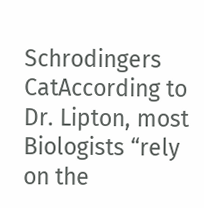Schrodingers CatAccording to Dr. Lipton, most Biologists “rely on the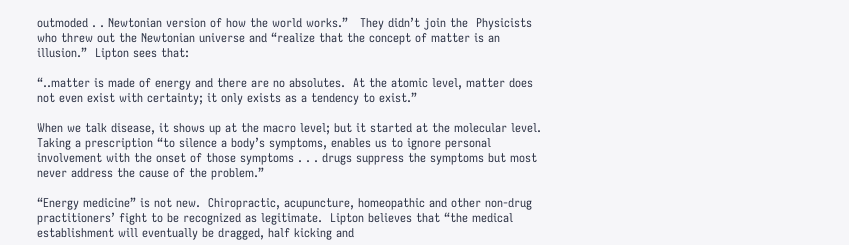outmoded . . Newtonian version of how the world works.”   They didn’t join the  Physicists who threw out the Newtonian universe and “realize that the concept of matter is an illusion.”  Lipton sees that:

“..matter is made of energy and there are no absolutes.  At the atomic level, matter does not even exist with certainty; it only exists as a tendency to exist.”

When we talk disease, it shows up at the macro level; but it started at the molecular level.  Taking a prescription “to silence a body’s symptoms, enables us to ignore personal involvement with the onset of those symptoms . . . drugs suppress the symptoms but most never address the cause of the problem.”

“Energy medicine” is not new.  Chiropractic, acupuncture, homeopathic and other non-drug practitioners’ fight to be recognized as legitimate.  Lipton believes that “the medical establishment will eventually be dragged, half kicking and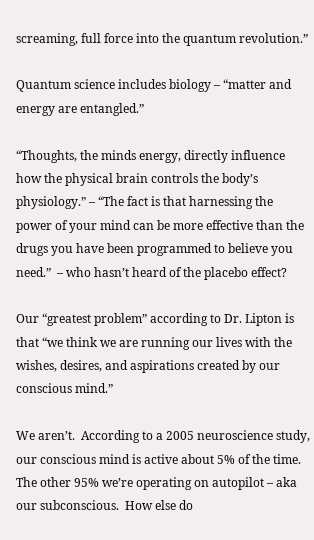screaming, full force into the quantum revolution.”

Quantum science includes biology – “matter and energy are entangled.”

“Thoughts, the minds energy, directly influence how the physical brain controls the body’s physiology.” – “The fact is that harnessing the power of your mind can be more effective than the drugs you have been programmed to believe you need.”  – who hasn’t heard of the placebo effect?

Our “greatest problem” according to Dr. Lipton is that “we think we are running our lives with the wishes, desires, and aspirations created by our conscious mind.”

We aren’t.  According to a 2005 neuroscience study, our conscious mind is active about 5% of the time.  The other 95% we’re operating on autopilot – aka our subconscious.  How else do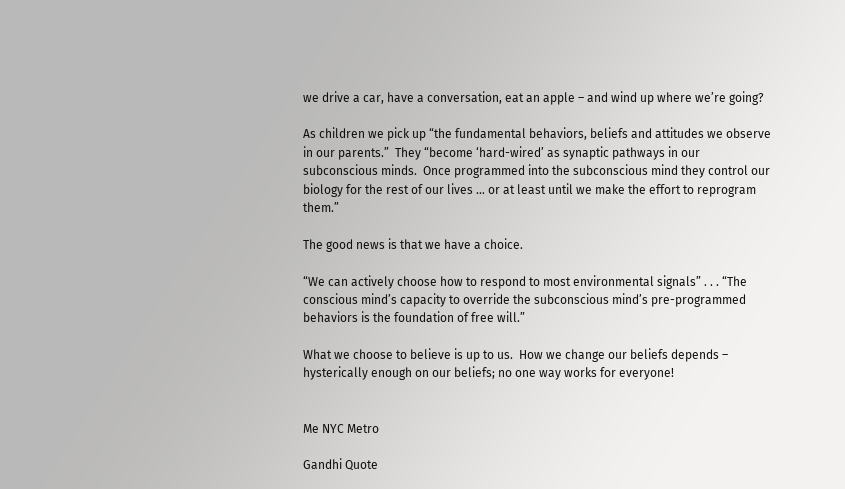we drive a car, have a conversation, eat an apple – and wind up where we’re going?

As children we pick up “the fundamental behaviors, beliefs and attitudes we observe in our parents.”  They “become ‘hard-wired’ as synaptic pathways in our subconscious minds.  Once programmed into the subconscious mind they control our biology for the rest of our lives … or at least until we make the effort to reprogram them.”

The good news is that we have a choice.

“We can actively choose how to respond to most environmental signals” . . . “The conscious mind’s capacity to override the subconscious mind’s pre-programmed behaviors is the foundation of free will.”

What we choose to believe is up to us.  How we change our beliefs depends – hysterically enough on our beliefs; no one way works for everyone!


Me NYC Metro

Gandhi Quote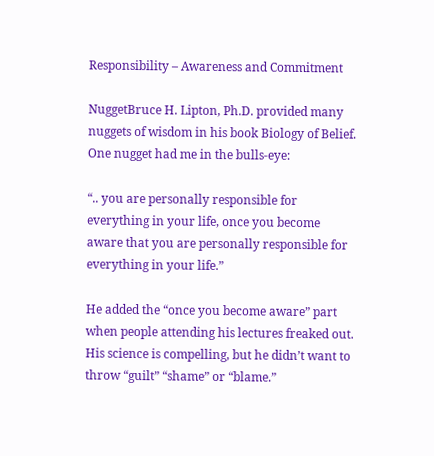Responsibility – Awareness and Commitment

NuggetBruce H. Lipton, Ph.D. provided many nuggets of wisdom in his book Biology of Belief.  One nugget had me in the bulls-eye:

“.. you are personally responsible for everything in your life, once you become aware that you are personally responsible for everything in your life.”

He added the “once you become aware” part when people attending his lectures freaked out.  His science is compelling, but he didn’t want to throw “guilt” “shame” or “blame.”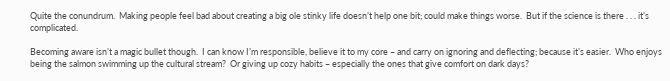Quite the conundrum.  Making people feel bad about creating a big ole stinky life doesn’t help one bit; could make things worse.  But if the science is there . . . it’s complicated.

Becoming aware isn’t a magic bullet though.  I can know I’m responsible, believe it to my core – and carry on ignoring and deflecting; because it’s easier.  Who enjoys being the salmon swimming up the cultural stream?  Or giving up cozy habits – especially the ones that give comfort on dark days?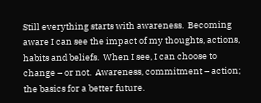Still everything starts with awareness.  Becoming aware I can see the impact of my thoughts, actions, habits and beliefs.  When I see, I can choose to change – or not.  Awareness, commitment – action; the basics for a better future.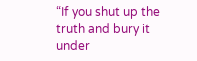“If you shut up the truth and bury it under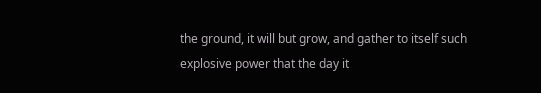the ground, it will but grow, and gather to itself such explosive power that the day it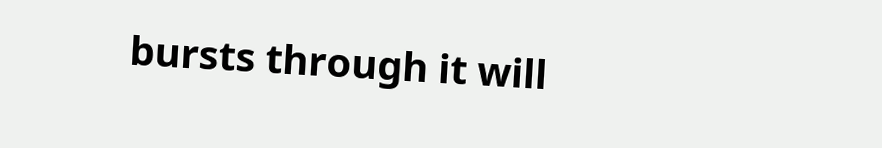bursts through it will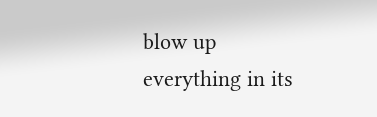blow up everything in its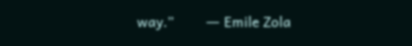way.”        ― Emile Zola